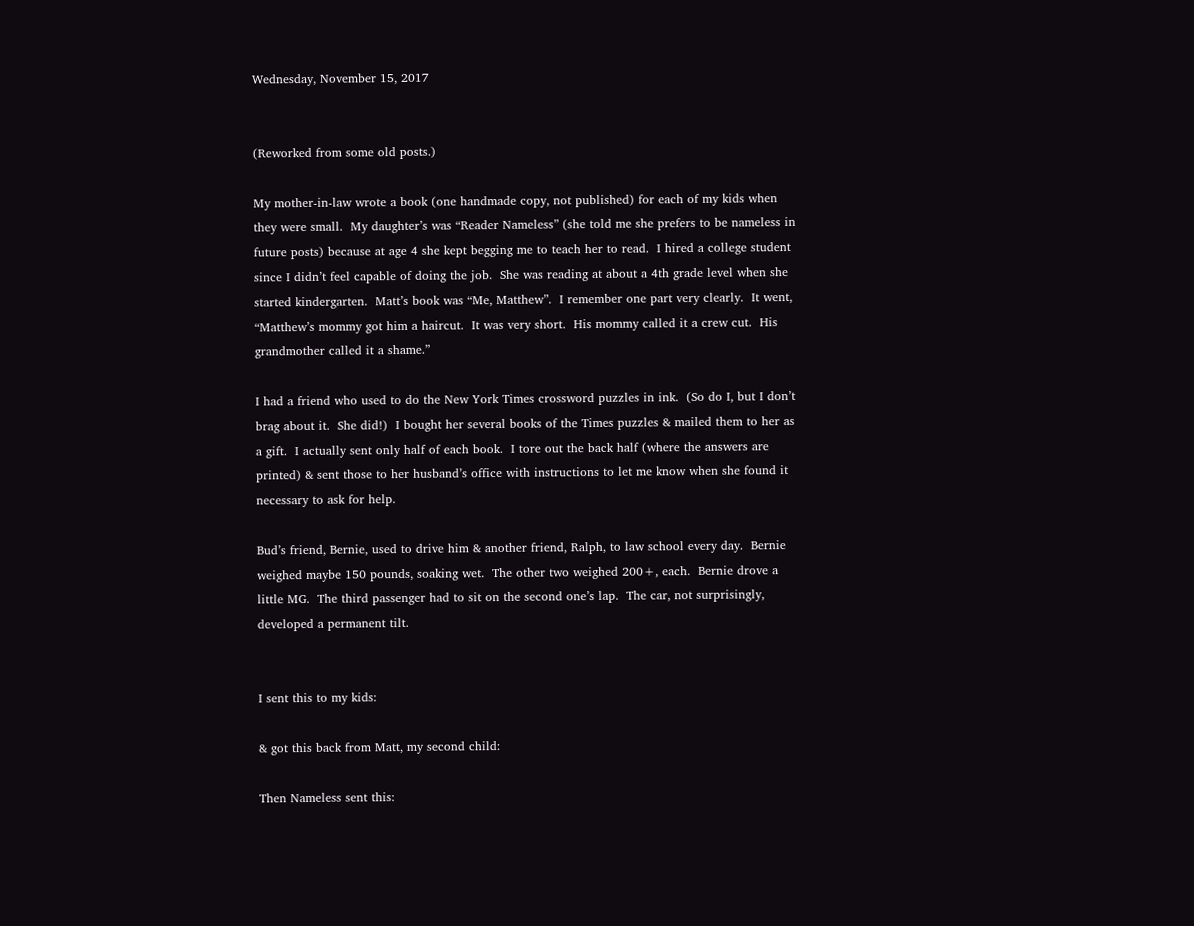Wednesday, November 15, 2017


(Reworked from some old posts.)

My mother-in-law wrote a book (one handmade copy, not published) for each of my kids when they were small.  My daughter’s was “Reader Nameless” (she told me she prefers to be nameless in future posts) because at age 4 she kept begging me to teach her to read.  I hired a college student since I didn’t feel capable of doing the job.  She was reading at about a 4th grade level when she started kindergarten.  Matt’s book was “Me, Matthew”.  I remember one part very clearly.  It went, “Matthew’s mommy got him a haircut.  It was very short.  His mommy called it a crew cut.  His grandmother called it a shame.”

I had a friend who used to do the New York Times crossword puzzles in ink.  (So do I, but I don’t brag about it.  She did!)  I bought her several books of the Times puzzles & mailed them to her as a gift.  I actually sent only half of each book.  I tore out the back half (where the answers are printed) & sent those to her husband’s office with instructions to let me know when she found it necessary to ask for help.

Bud’s friend, Bernie, used to drive him & another friend, Ralph, to law school every day.  Bernie weighed maybe 150 pounds, soaking wet.  The other two weighed 200+, each.  Bernie drove a little MG.  The third passenger had to sit on the second one’s lap.  The car, not surprisingly, developed a permanent tilt.


I sent this to my kids:

& got this back from Matt, my second child:

Then Nameless sent this: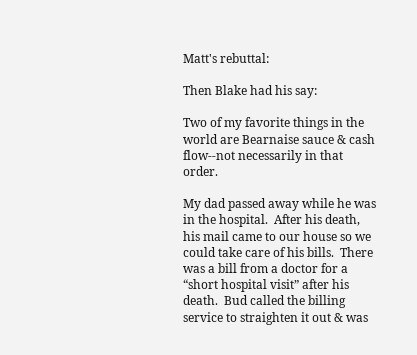Matt's rebuttal:

Then Blake had his say:

Two of my favorite things in the world are Bearnaise sauce & cash flow--not necessarily in that order.

My dad passed away while he was in the hospital.  After his death, his mail came to our house so we could take care of his bills.  There was a bill from a doctor for a “short hospital visit” after his death.  Bud called the billing service to straighten it out & was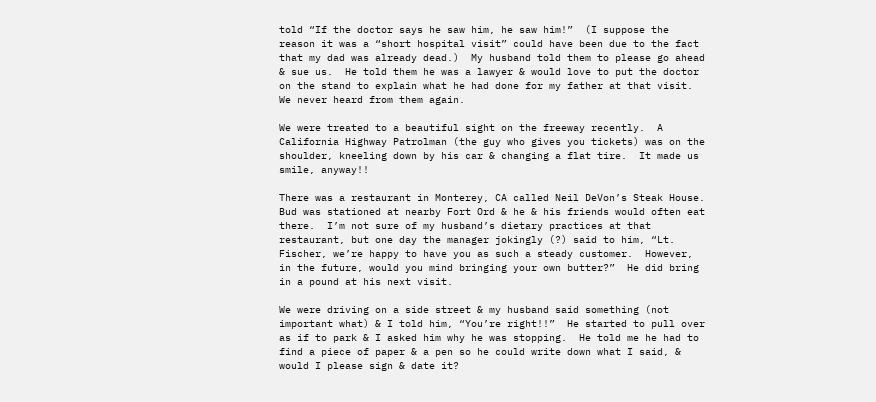told “If the doctor says he saw him, he saw him!”  (I suppose the reason it was a “short hospital visit” could have been due to the fact that my dad was already dead.)  My husband told them to please go ahead & sue us.  He told them he was a lawyer & would love to put the doctor on the stand to explain what he had done for my father at that visit.  We never heard from them again.

We were treated to a beautiful sight on the freeway recently.  A California Highway Patrolman (the guy who gives you tickets) was on the shoulder, kneeling down by his car & changing a flat tire.  It made us smile, anyway!!

There was a restaurant in Monterey, CA called Neil DeVon’s Steak House.  Bud was stationed at nearby Fort Ord & he & his friends would often eat there.  I’m not sure of my husband’s dietary practices at that restaurant, but one day the manager jokingly (?) said to him, “Lt. Fischer, we’re happy to have you as such a steady customer.  However, in the future, would you mind bringing your own butter?”  He did bring in a pound at his next visit.

We were driving on a side street & my husband said something (not important what) & I told him, “You’re right!!”  He started to pull over as if to park & I asked him why he was stopping.  He told me he had to find a piece of paper & a pen so he could write down what I said, & would I please sign & date it?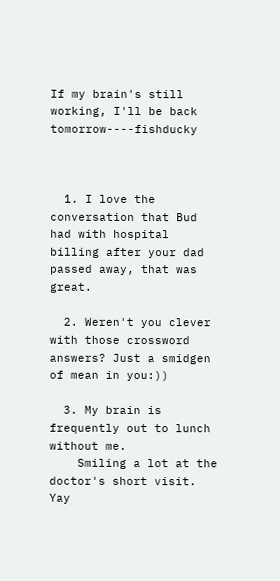If my brain's still working, I'll be back tomorrow----fishducky



  1. I love the conversation that Bud had with hospital billing after your dad passed away, that was great.

  2. Weren't you clever with those crossword answers? Just a smidgen of mean in you:))

  3. My brain is frequently out to lunch without me.
    Smiling a lot at the doctor's short visit. Yay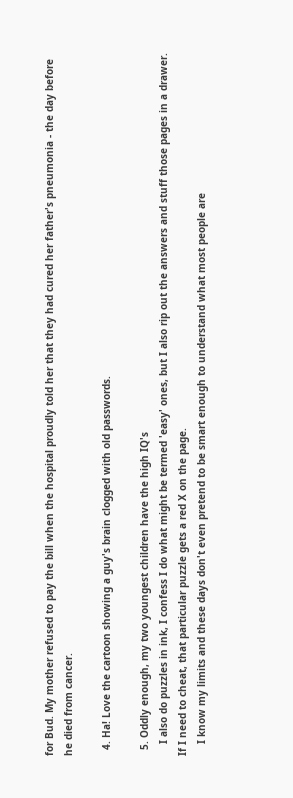for Bud. My mother refused to pay the bill when the hospital proudly told her that they had cured her father's pneumonia - the day before he died from cancer.

  4. Ha! Love the cartoon showing a guy's brain clogged with old passwords.

  5. Oddly enough, my two youngest children have the high IQ's
    I also do puzzles in ink, I confess I do what might be termed 'easy' ones, but I also rip out the answers and stuff those pages in a drawer. If I need to cheat, that particular puzzle gets a red X on the page.
    I know my limits and these days don't even pretend to be smart enough to understand what most people are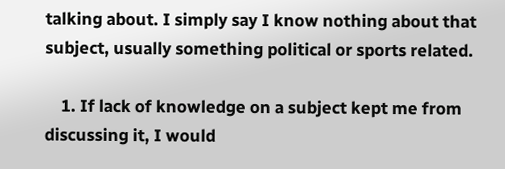talking about. I simply say I know nothing about that subject, usually something political or sports related.

    1. If lack of knowledge on a subject kept me from discussing it, I would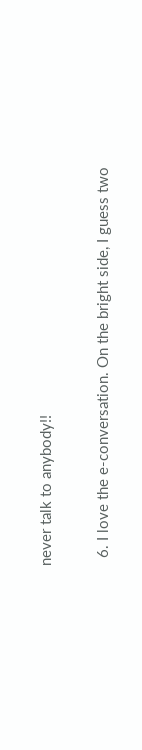never talk to anybody!!

  6. I love the e-conversation. On the bright side, I guess two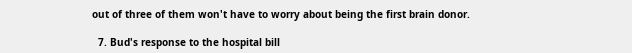out of three of them won't have to worry about being the first brain donor.

  7. Bud's response to the hospital bill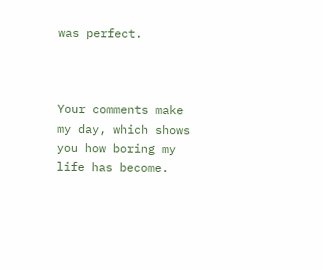was perfect.



Your comments make my day, which shows you how boring my life has become.